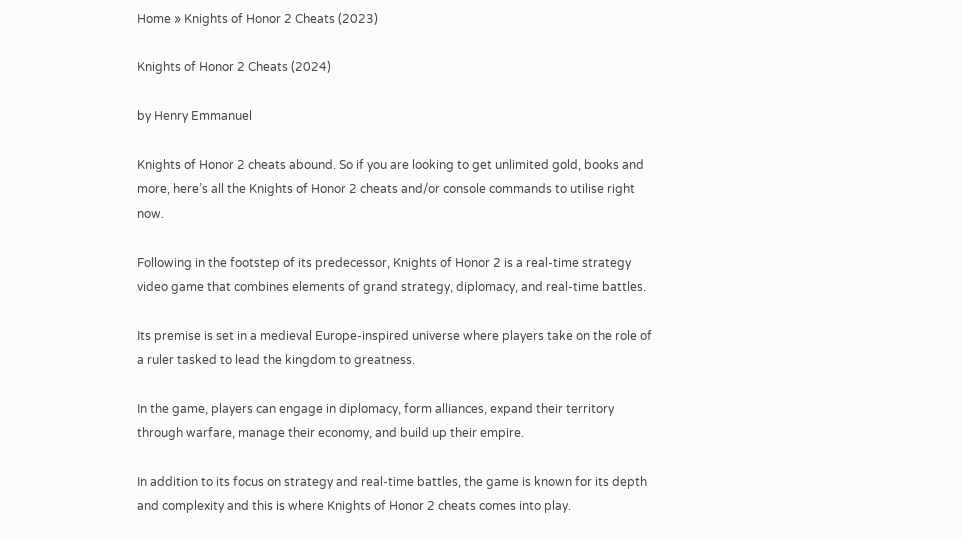Home » Knights of Honor 2 Cheats (2023)

Knights of Honor 2 Cheats (2024)

by Henry Emmanuel

Knights of Honor 2 cheats abound. So if you are looking to get unlimited gold, books and more, here’s all the Knights of Honor 2 cheats and/or console commands to utilise right now.

Following in the footstep of its predecessor, Knights of Honor 2 is a real-time strategy video game that combines elements of grand strategy, diplomacy, and real-time battles.

Its premise is set in a medieval Europe-inspired universe where players take on the role of a ruler tasked to lead the kingdom to greatness.

In the game, players can engage in diplomacy, form alliances, expand their territory through warfare, manage their economy, and build up their empire.

In addition to its focus on strategy and real-time battles, the game is known for its depth and complexity and this is where Knights of Honor 2 cheats comes into play.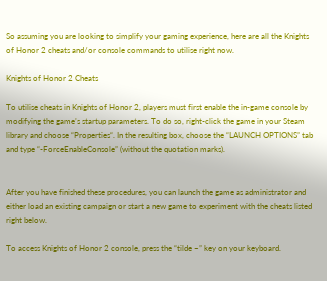So assuming you are looking to simplify your gaming experience, here are all the Knights of Honor 2 cheats and/or console commands to utilise right now.

Knights of Honor 2 Cheats

To utilise cheats in Knights of Honor 2, players must first enable the in-game console by modifying the game’s startup parameters. To do so, right-click the game in your Steam library and choose “Properties“. In the resulting box, choose the “LAUNCH OPTIONS” tab and type “-ForceEnableConsole” (without the quotation marks).


After you have finished these procedures, you can launch the game as administrator and either load an existing campaign or start a new game to experiment with the cheats listed right below.

To access Knights of Honor 2 console, press the “tilde ~” key on your keyboard.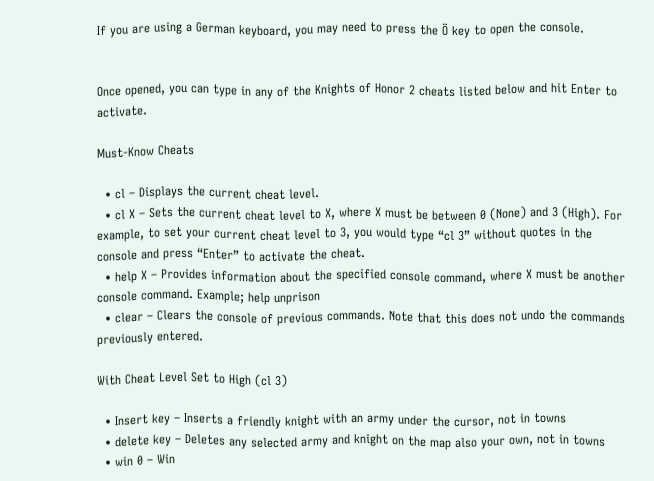If you are using a German keyboard, you may need to press the Ö key to open the console.


Once opened, you can type in any of the Knights of Honor 2 cheats listed below and hit Enter to activate.

Must-Know Cheats

  • cl – Displays the current cheat level.
  • cl X – Sets the current cheat level to X, where X must be between 0 (None) and 3 (High). For example, to set your current cheat level to 3, you would type “cl 3” without quotes in the console and press “Enter” to activate the cheat.
  • help X – Provides information about the specified console command, where X must be another console command. Example; help unprison
  • clear – Clears the console of previous commands. Note that this does not undo the commands previously entered.

With Cheat Level Set to High (cl 3)

  • Insert key – Inserts a friendly knight with an army under the cursor, not in towns
  • delete key – Deletes any selected army and knight on the map also your own, not in towns
  • win 0 – Win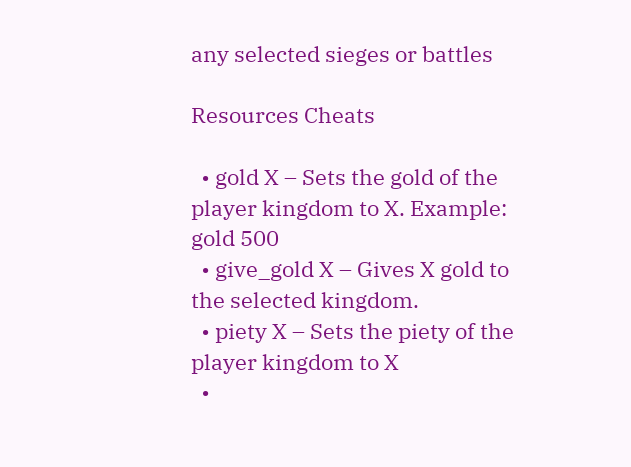any selected sieges or battles

Resources Cheats

  • gold X – Sets the gold of the player kingdom to X. Example: gold 500
  • give_gold X – Gives X gold to the selected kingdom.
  • piety X – Sets the piety of the player kingdom to X
  •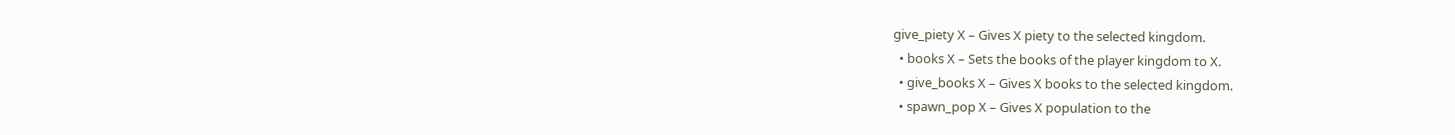give_piety X – Gives X piety to the selected kingdom.
  • books X – Sets the books of the player kingdom to X.
  • give_books X – Gives X books to the selected kingdom.
  • spawn_pop X – Gives X population to the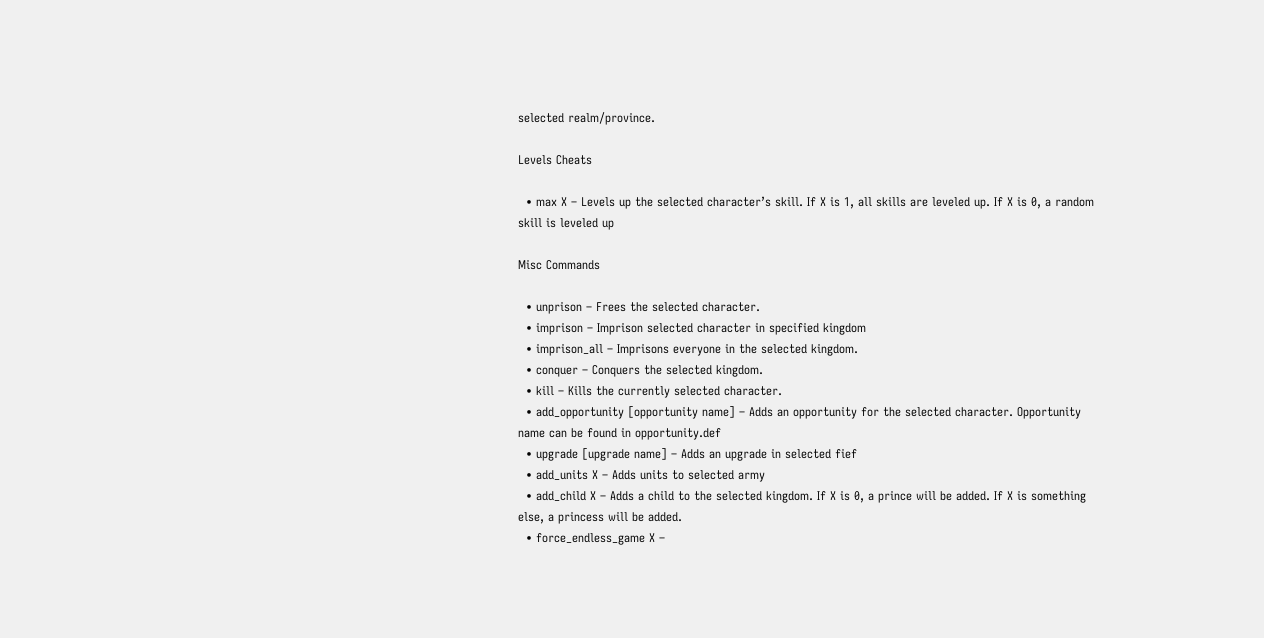selected realm/province.

Levels Cheats

  • max X – Levels up the selected character’s skill. If X is 1, all skills are leveled up. If X is 0, a random skill is leveled up

Misc Commands

  • unprison – Frees the selected character.
  • imprison – Imprison selected character in specified kingdom
  • imprison_all – Imprisons everyone in the selected kingdom.
  • conquer – Conquers the selected kingdom.
  • kill – Kills the currently selected character.
  • add_opportunity [opportunity name] – Adds an opportunity for the selected character. Opportunity name can be found in opportunity.def
  • upgrade [upgrade name] – Adds an upgrade in selected fief
  • add_units X – Adds units to selected army
  • add_child X – Adds a child to the selected kingdom. If X is 0, a prince will be added. If X is something else, a princess will be added.
  • force_endless_game X –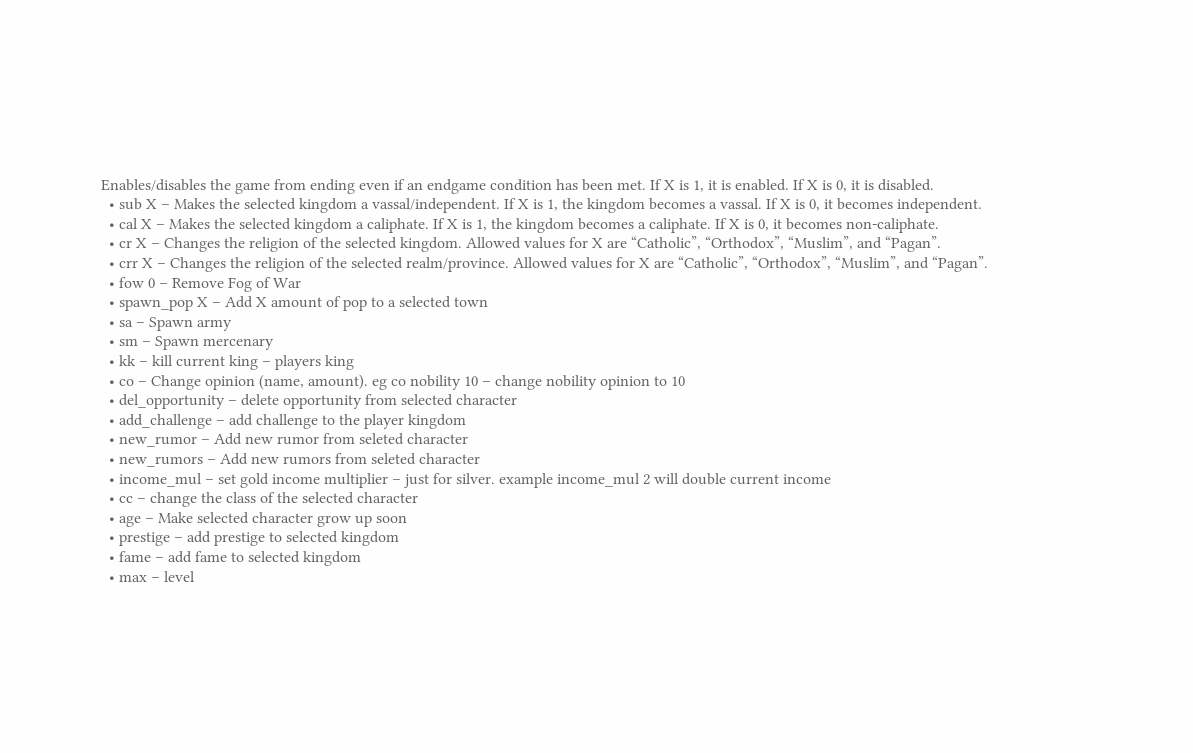Enables/disables the game from ending even if an endgame condition has been met. If X is 1, it is enabled. If X is 0, it is disabled.
  • sub X – Makes the selected kingdom a vassal/independent. If X is 1, the kingdom becomes a vassal. If X is 0, it becomes independent.
  • cal X – Makes the selected kingdom a caliphate. If X is 1, the kingdom becomes a caliphate. If X is 0, it becomes non-caliphate.
  • cr X – Changes the religion of the selected kingdom. Allowed values for X are “Catholic”, “Orthodox”, “Muslim”, and “Pagan”.
  • crr X – Changes the religion of the selected realm/province. Allowed values for X are “Catholic”, “Orthodox”, “Muslim”, and “Pagan”.
  • fow 0 – Remove Fog of War
  • spawn_pop X – Add X amount of pop to a selected town
  • sa – Spawn army
  • sm – Spawn mercenary
  • kk – kill current king – players king
  • co – Change opinion (name, amount). eg co nobility 10 – change nobility opinion to 10
  • del_opportunity – delete opportunity from selected character
  • add_challenge – add challenge to the player kingdom
  • new_rumor – Add new rumor from seleted character
  • new_rumors – Add new rumors from seleted character
  • income_mul – set gold income multiplier – just for silver. example income_mul 2 will double current income
  • cc – change the class of the selected character
  • age – Make selected character grow up soon
  • prestige – add prestige to selected kingdom
  • fame – add fame to selected kingdom
  • max – level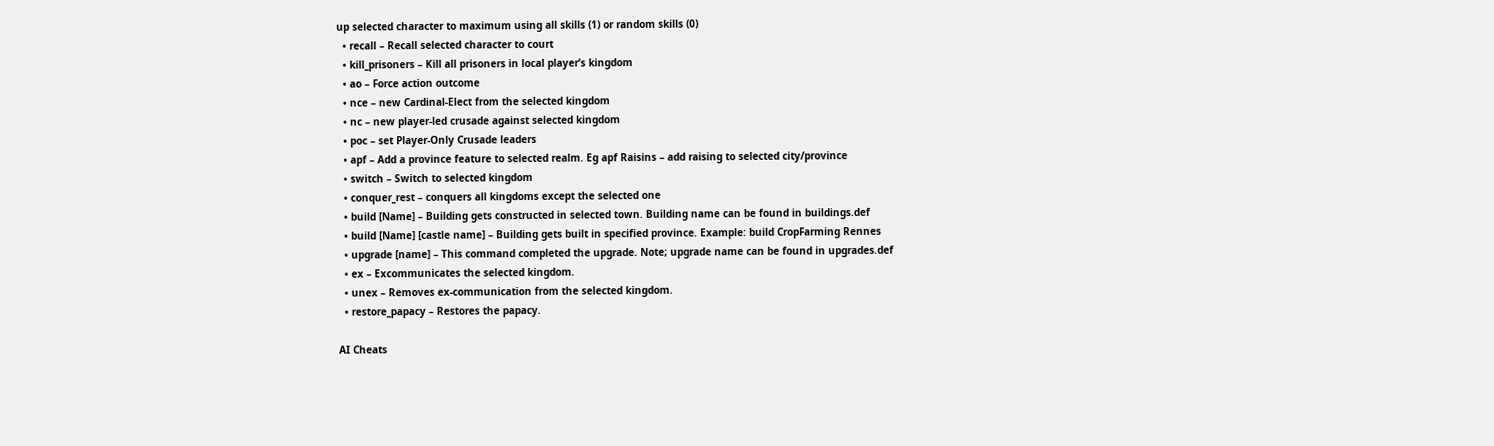up selected character to maximum using all skills (1) or random skills (0)
  • recall – Recall selected character to court
  • kill_prisoners – Kill all prisoners in local player’s kingdom
  • ao – Force action outcome
  • nce – new Cardinal-Elect from the selected kingdom
  • nc – new player-led crusade against selected kingdom
  • poc – set Player-Only Crusade leaders
  • apf – Add a province feature to selected realm. Eg apf Raisins – add raising to selected city/province
  • switch – Switch to selected kingdom
  • conquer_rest – conquers all kingdoms except the selected one
  • build [Name] – Building gets constructed in selected town. Building name can be found in buildings.def
  • build [Name] [castle name] – Building gets built in specified province. Example: build CropFarming Rennes
  • upgrade [name] – This command completed the upgrade. Note; upgrade name can be found in upgrades.def
  • ex – Excommunicates the selected kingdom.
  • unex – Removes ex-communication from the selected kingdom.
  • restore_papacy – Restores the papacy.

AI Cheats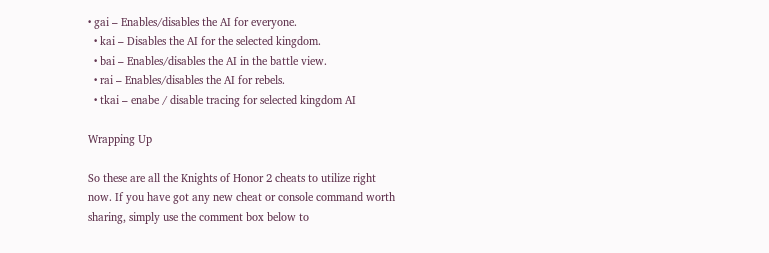• gai – Enables/disables the AI for everyone.
  • kai – Disables the AI for the selected kingdom.
  • bai – Enables/disables the AI in the battle view.
  • rai – Enables/disables the AI for rebels.
  • tkai – enabe / disable tracing for selected kingdom AI

Wrapping Up

So these are all the Knights of Honor 2 cheats to utilize right now. If you have got any new cheat or console command worth sharing, simply use the comment box below to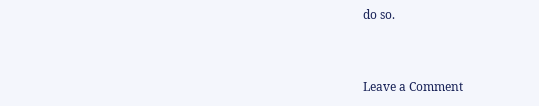do so.


Leave a Comment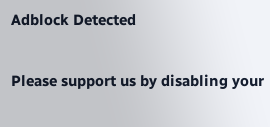Adblock Detected

Please support us by disabling your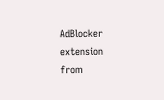AdBlocker extension from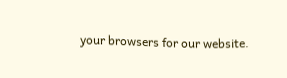your browsers for our website.